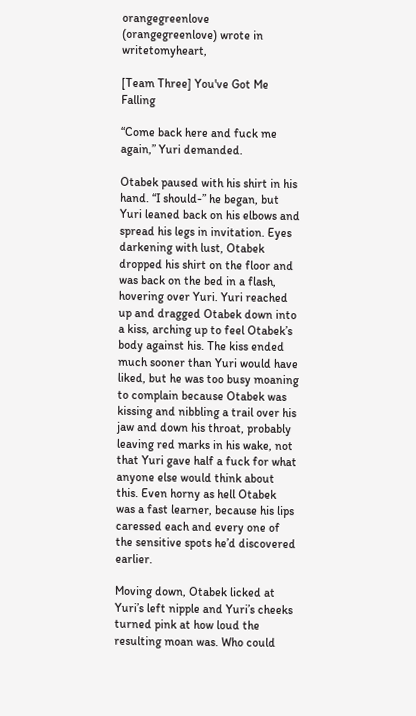orangegreenlove (orangegreenlove) wrote in writetomyheart,

[Team Three] You've Got Me Falling

“Come back here and fuck me again,” Yuri demanded.

Otabek paused with his shirt in his hand. “I should-” he began, but Yuri leaned back on his elbows and spread his legs in invitation. Eyes darkening with lust, Otabek dropped his shirt on the floor and was back on the bed in a flash, hovering over Yuri. Yuri reached up and dragged Otabek down into a kiss, arching up to feel Otabek’s body against his. The kiss ended much sooner than Yuri would have liked, but he was too busy moaning to complain because Otabek was kissing and nibbling a trail over his jaw and down his throat, probably leaving red marks in his wake, not that Yuri gave half a fuck for what anyone else would think about this. Even horny as hell Otabek was a fast learner, because his lips caressed each and every one of the sensitive spots he’d discovered earlier.

Moving down, Otabek licked at Yuri’s left nipple and Yuri’s cheeks turned pink at how loud the resulting moan was. Who could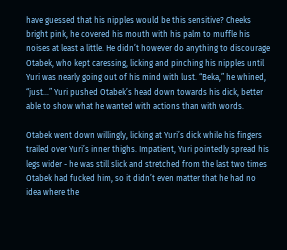have guessed that his nipples would be this sensitive? Cheeks bright pink, he covered his mouth with his palm to muffle his noises at least a little. He didn’t however do anything to discourage Otabek, who kept caressing, licking and pinching his nipples until Yuri was nearly going out of his mind with lust. “Beka,” he whined, “just…” Yuri pushed Otabek’s head down towards his dick, better able to show what he wanted with actions than with words.

Otabek went down willingly, licking at Yuri’s dick while his fingers trailed over Yuri’s inner thighs. Impatient, Yuri pointedly spread his legs wider - he was still slick and stretched from the last two times Otabek had fucked him, so it didn’t even matter that he had no idea where the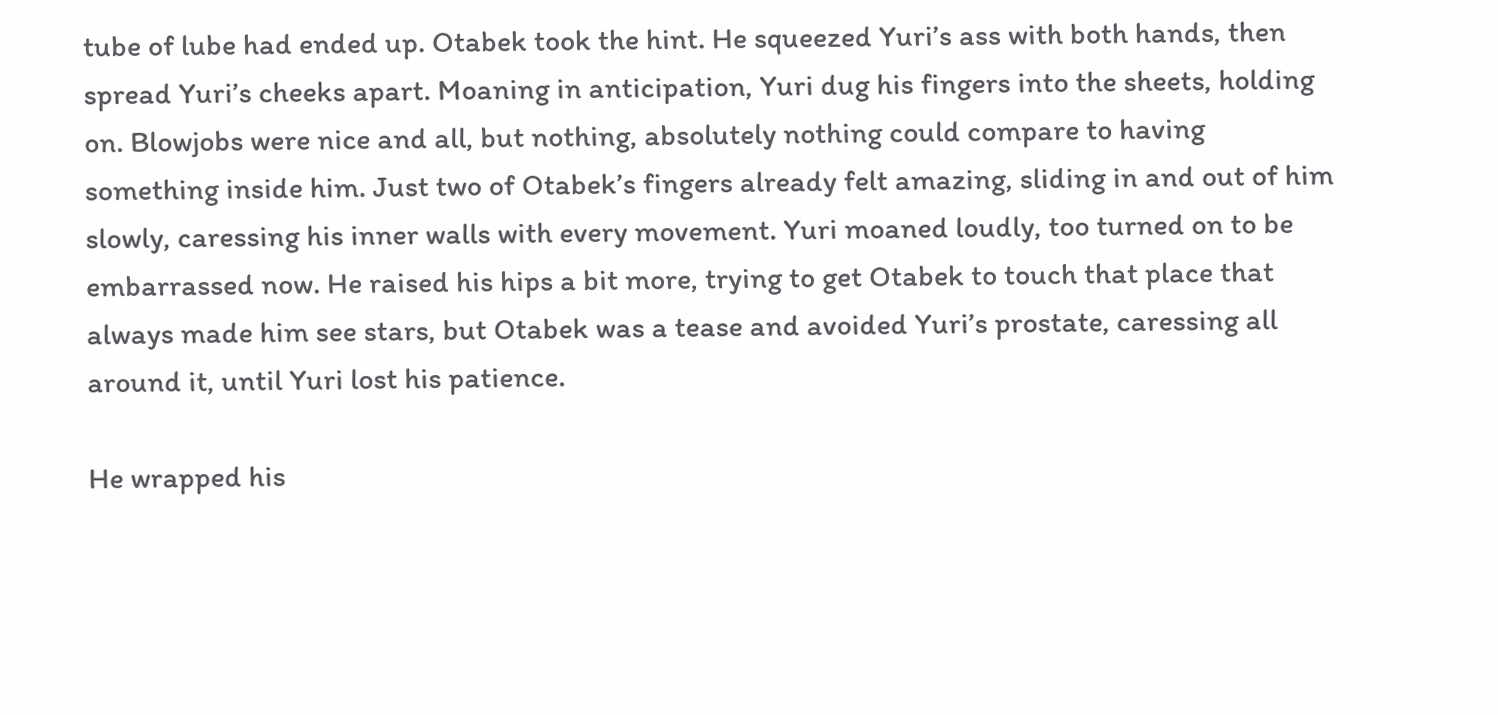tube of lube had ended up. Otabek took the hint. He squeezed Yuri’s ass with both hands, then spread Yuri’s cheeks apart. Moaning in anticipation, Yuri dug his fingers into the sheets, holding on. Blowjobs were nice and all, but nothing, absolutely nothing could compare to having something inside him. Just two of Otabek’s fingers already felt amazing, sliding in and out of him slowly, caressing his inner walls with every movement. Yuri moaned loudly, too turned on to be embarrassed now. He raised his hips a bit more, trying to get Otabek to touch that place that always made him see stars, but Otabek was a tease and avoided Yuri’s prostate, caressing all around it, until Yuri lost his patience.

He wrapped his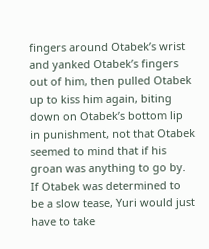fingers around Otabek’s wrist and yanked Otabek’s fingers out of him, then pulled Otabek up to kiss him again, biting down on Otabek’s bottom lip in punishment, not that Otabek seemed to mind that if his groan was anything to go by. If Otabek was determined to be a slow tease, Yuri would just have to take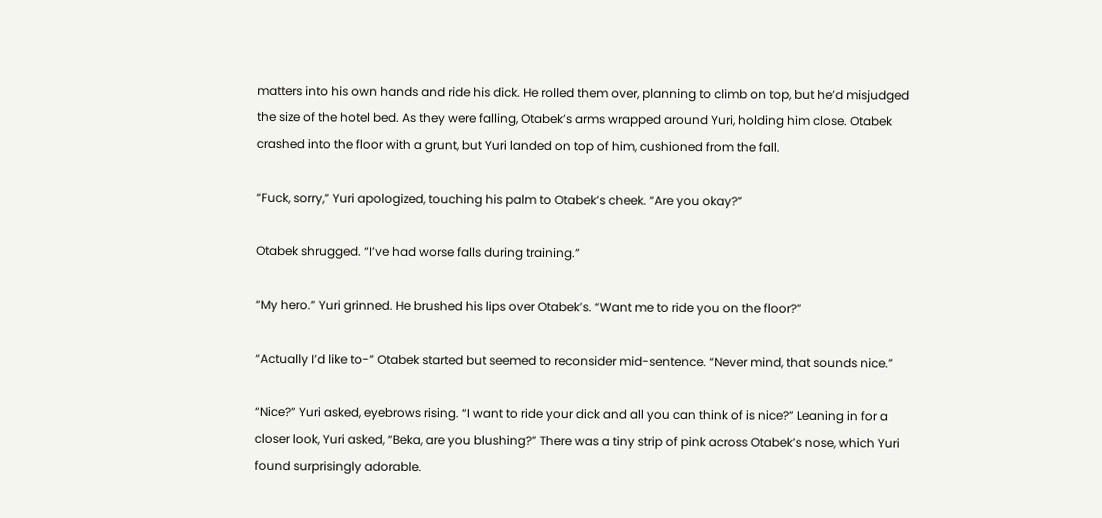matters into his own hands and ride his dick. He rolled them over, planning to climb on top, but he’d misjudged the size of the hotel bed. As they were falling, Otabek’s arms wrapped around Yuri, holding him close. Otabek crashed into the floor with a grunt, but Yuri landed on top of him, cushioned from the fall.

“Fuck, sorry,” Yuri apologized, touching his palm to Otabek’s cheek. “Are you okay?”

Otabek shrugged. “I’ve had worse falls during training.”

“My hero.” Yuri grinned. He brushed his lips over Otabek’s. “Want me to ride you on the floor?”

“Actually I’d like to-” Otabek started but seemed to reconsider mid-sentence. “Never mind, that sounds nice.”

“Nice?” Yuri asked, eyebrows rising. “I want to ride your dick and all you can think of is nice?” Leaning in for a closer look, Yuri asked, “Beka, are you blushing?” There was a tiny strip of pink across Otabek’s nose, which Yuri found surprisingly adorable.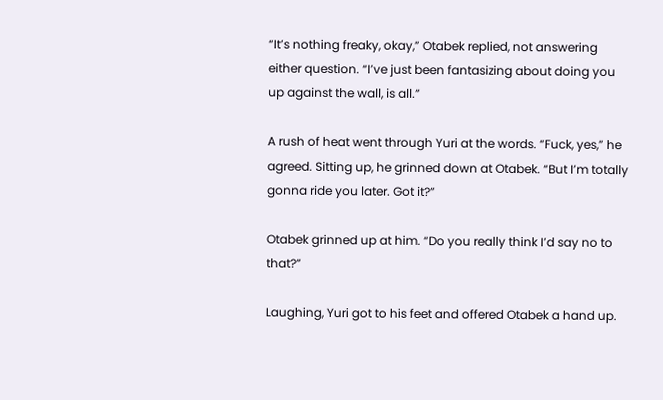“It’s nothing freaky, okay,” Otabek replied, not answering either question. “I’ve just been fantasizing about doing you up against the wall, is all.”

A rush of heat went through Yuri at the words. “Fuck, yes,” he agreed. Sitting up, he grinned down at Otabek. “But I’m totally gonna ride you later. Got it?”

Otabek grinned up at him. “Do you really think I’d say no to that?”

Laughing, Yuri got to his feet and offered Otabek a hand up.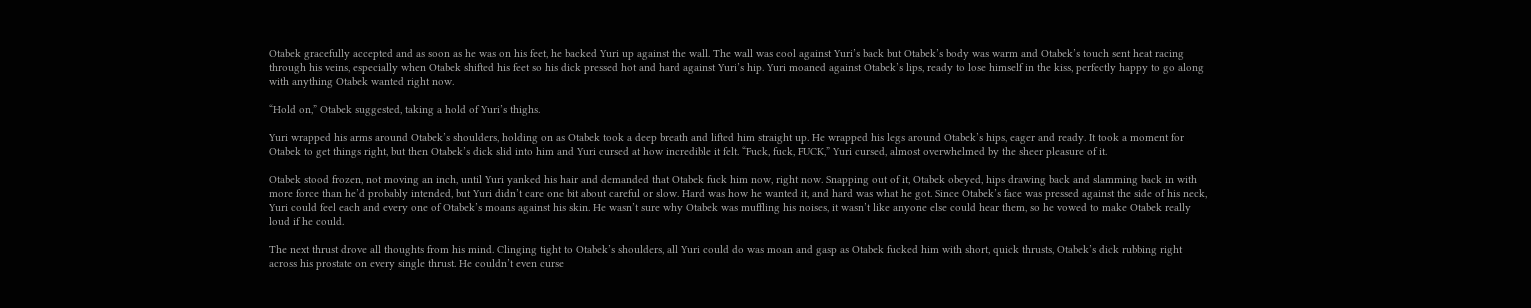Otabek gracefully accepted and as soon as he was on his feet, he backed Yuri up against the wall. The wall was cool against Yuri’s back but Otabek’s body was warm and Otabek’s touch sent heat racing through his veins, especially when Otabek shifted his feet so his dick pressed hot and hard against Yuri’s hip. Yuri moaned against Otabek’s lips, ready to lose himself in the kiss, perfectly happy to go along with anything Otabek wanted right now.

“Hold on,” Otabek suggested, taking a hold of Yuri’s thighs.

Yuri wrapped his arms around Otabek’s shoulders, holding on as Otabek took a deep breath and lifted him straight up. He wrapped his legs around Otabek’s hips, eager and ready. It took a moment for Otabek to get things right, but then Otabek’s dick slid into him and Yuri cursed at how incredible it felt. “Fuck, fuck, FUCK,” Yuri cursed, almost overwhelmed by the sheer pleasure of it.

Otabek stood frozen, not moving an inch, until Yuri yanked his hair and demanded that Otabek fuck him now, right now. Snapping out of it, Otabek obeyed, hips drawing back and slamming back in with more force than he’d probably intended, but Yuri didn’t care one bit about careful or slow. Hard was how he wanted it, and hard was what he got. Since Otabek’s face was pressed against the side of his neck, Yuri could feel each and every one of Otabek’s moans against his skin. He wasn’t sure why Otabek was muffling his noises, it wasn’t like anyone else could hear them, so he vowed to make Otabek really loud if he could.

The next thrust drove all thoughts from his mind. Clinging tight to Otabek’s shoulders, all Yuri could do was moan and gasp as Otabek fucked him with short, quick thrusts, Otabek’s dick rubbing right across his prostate on every single thrust. He couldn’t even curse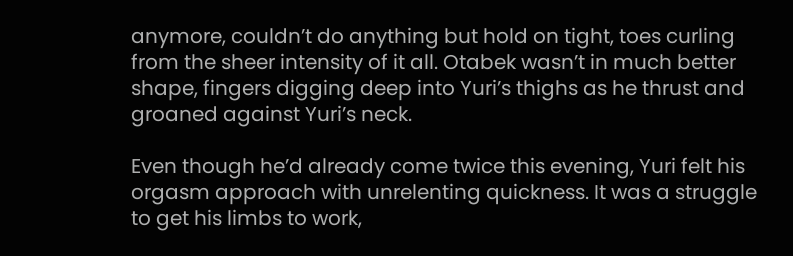anymore, couldn’t do anything but hold on tight, toes curling from the sheer intensity of it all. Otabek wasn’t in much better shape, fingers digging deep into Yuri’s thighs as he thrust and groaned against Yuri’s neck.

Even though he’d already come twice this evening, Yuri felt his orgasm approach with unrelenting quickness. It was a struggle to get his limbs to work,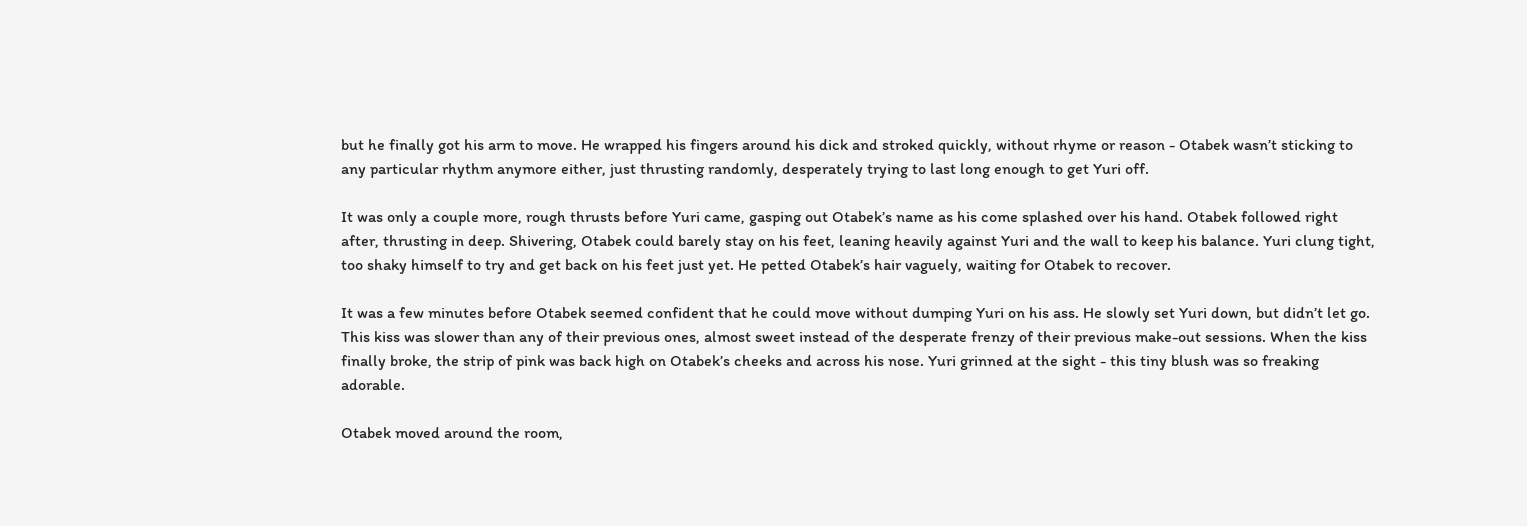but he finally got his arm to move. He wrapped his fingers around his dick and stroked quickly, without rhyme or reason - Otabek wasn’t sticking to any particular rhythm anymore either, just thrusting randomly, desperately trying to last long enough to get Yuri off.

It was only a couple more, rough thrusts before Yuri came, gasping out Otabek’s name as his come splashed over his hand. Otabek followed right after, thrusting in deep. Shivering, Otabek could barely stay on his feet, leaning heavily against Yuri and the wall to keep his balance. Yuri clung tight, too shaky himself to try and get back on his feet just yet. He petted Otabek’s hair vaguely, waiting for Otabek to recover.

It was a few minutes before Otabek seemed confident that he could move without dumping Yuri on his ass. He slowly set Yuri down, but didn’t let go. This kiss was slower than any of their previous ones, almost sweet instead of the desperate frenzy of their previous make-out sessions. When the kiss finally broke, the strip of pink was back high on Otabek’s cheeks and across his nose. Yuri grinned at the sight - this tiny blush was so freaking adorable.

Otabek moved around the room,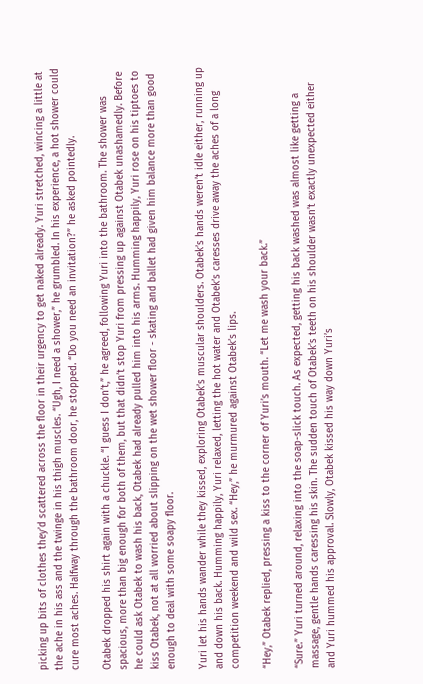picking up bits of clothes they’d scattered across the floor in their urgency to get naked already. Yuri stretched, wincing a little at the ache in his ass and the twinge in his thigh muscles. “Ugh, I need a shower,” he grumbled. In his experience, a hot shower could cure most aches. Halfway through the bathroom door, he stopped. “Do you need an invitation?” he asked pointedly.

Otabek dropped his shirt again with a chuckle. “I guess I don’t,” he agreed, following Yuri into the bathroom. The shower was spacious, more than big enough for both of them, but that didn’t stop Yuri from pressing up against Otabek unashamedly. Before he could ask Otabek to wash his back, Otabek had already pulled him into his arms. Humming happily, Yuri rose on his tiptoes to kiss Otabek, not at all worried about slipping on the wet shower floor - skating and ballet had given him balance more than good enough to deal with some soapy floor.

Yuri let his hands wander while they kissed, exploring Otabek’s muscular shoulders. Otabek’s hands weren’t idle either, running up and down his back. Humming happily, Yuri relaxed, letting the hot water and Otabek’s caresses drive away the aches of a long competition weekend and wild sex. “Hey,” he murmured against Otabek’s lips.

“Hey,” Otabek replied, pressing a kiss to the corner of Yuri’s mouth. “Let me wash your back.”

“Sure.” Yuri turned around, relaxing into the soap-slick touch. As expected, getting his back washed was almost like getting a massage, gentle hands caressing his skin. The sudden touch of Otabek’s teeth on his shoulder wasn’t exactly unexpected either and Yuri hummed his approval. Slowly, Otabek kissed his way down Yuri’s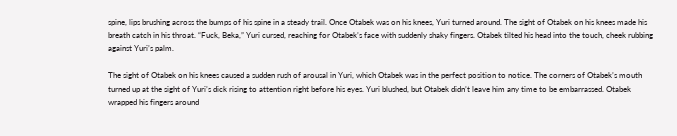spine, lips brushing across the bumps of his spine in a steady trail. Once Otabek was on his knees, Yuri turned around. The sight of Otabek on his knees made his breath catch in his throat. “Fuck, Beka,” Yuri cursed, reaching for Otabek’s face with suddenly shaky fingers. Otabek tilted his head into the touch, cheek rubbing against Yuri’s palm.

The sight of Otabek on his knees caused a sudden rush of arousal in Yuri, which Otabek was in the perfect position to notice. The corners of Otabek’s mouth turned up at the sight of Yuri’s dick rising to attention right before his eyes. Yuri blushed, but Otabek didn’t leave him any time to be embarrassed. Otabek wrapped his fingers around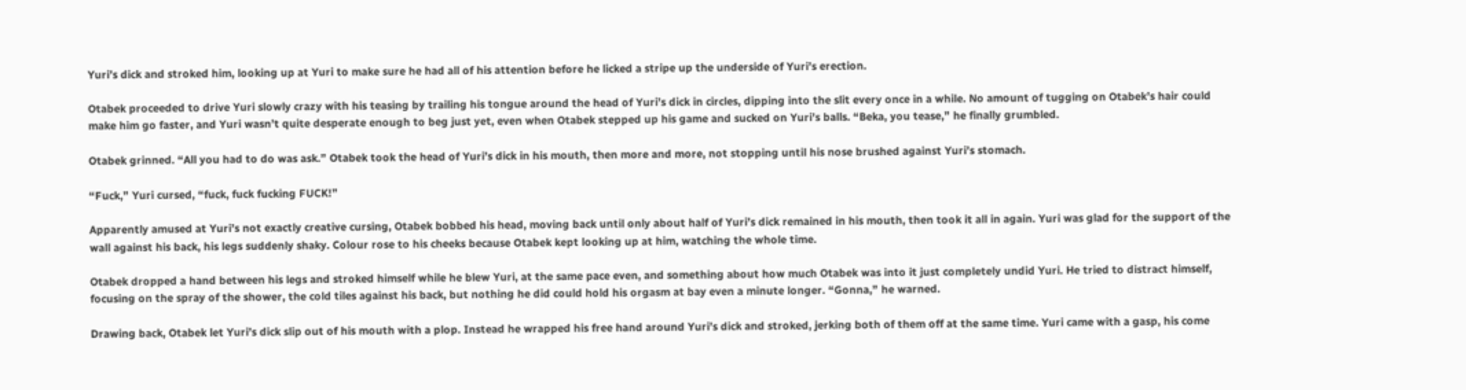Yuri’s dick and stroked him, looking up at Yuri to make sure he had all of his attention before he licked a stripe up the underside of Yuri’s erection.

Otabek proceeded to drive Yuri slowly crazy with his teasing by trailing his tongue around the head of Yuri’s dick in circles, dipping into the slit every once in a while. No amount of tugging on Otabek’s hair could make him go faster, and Yuri wasn’t quite desperate enough to beg just yet, even when Otabek stepped up his game and sucked on Yuri’s balls. “Beka, you tease,” he finally grumbled.

Otabek grinned. “All you had to do was ask.” Otabek took the head of Yuri’s dick in his mouth, then more and more, not stopping until his nose brushed against Yuri’s stomach.

“Fuck,” Yuri cursed, “fuck, fuck fucking FUCK!”

Apparently amused at Yuri’s not exactly creative cursing, Otabek bobbed his head, moving back until only about half of Yuri’s dick remained in his mouth, then took it all in again. Yuri was glad for the support of the wall against his back, his legs suddenly shaky. Colour rose to his cheeks because Otabek kept looking up at him, watching the whole time.

Otabek dropped a hand between his legs and stroked himself while he blew Yuri, at the same pace even, and something about how much Otabek was into it just completely undid Yuri. He tried to distract himself, focusing on the spray of the shower, the cold tiles against his back, but nothing he did could hold his orgasm at bay even a minute longer. “Gonna,” he warned.

Drawing back, Otabek let Yuri’s dick slip out of his mouth with a plop. Instead he wrapped his free hand around Yuri’s dick and stroked, jerking both of them off at the same time. Yuri came with a gasp, his come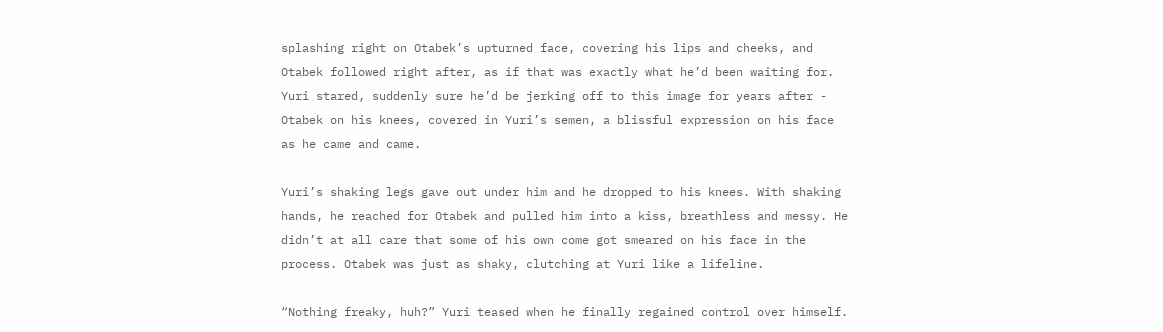splashing right on Otabek’s upturned face, covering his lips and cheeks, and Otabek followed right after, as if that was exactly what he’d been waiting for. Yuri stared, suddenly sure he’d be jerking off to this image for years after - Otabek on his knees, covered in Yuri’s semen, a blissful expression on his face as he came and came.

Yuri’s shaking legs gave out under him and he dropped to his knees. With shaking hands, he reached for Otabek and pulled him into a kiss, breathless and messy. He didn’t at all care that some of his own come got smeared on his face in the process. Otabek was just as shaky, clutching at Yuri like a lifeline.

“Nothing freaky, huh?” Yuri teased when he finally regained control over himself.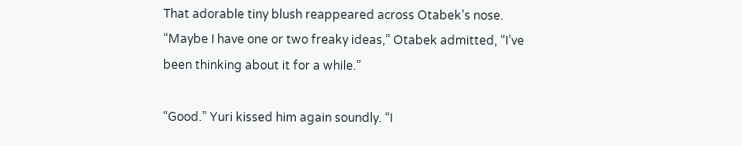That adorable tiny blush reappeared across Otabek’s nose. “Maybe I have one or two freaky ideas,” Otabek admitted, “I’ve been thinking about it for a while.”

“Good.” Yuri kissed him again soundly. “I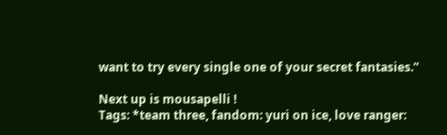want to try every single one of your secret fantasies.”

Next up is mousapelli !
Tags: *team three, fandom: yuri on ice, love ranger: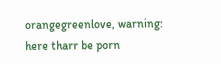orangegreenlove, warning: here tharr be porn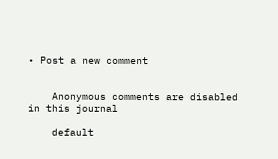• Post a new comment


    Anonymous comments are disabled in this journal

    default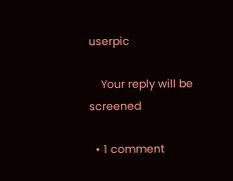userpic

    Your reply will be screened

  • 1 comment